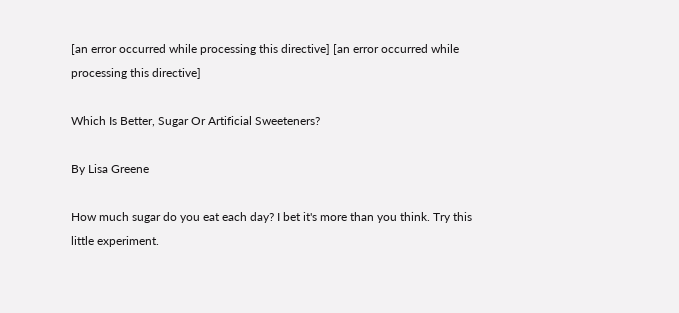[an error occurred while processing this directive] [an error occurred while processing this directive]

Which Is Better, Sugar Or Artificial Sweeteners?

By Lisa Greene

How much sugar do you eat each day? I bet it's more than you think. Try this little experiment.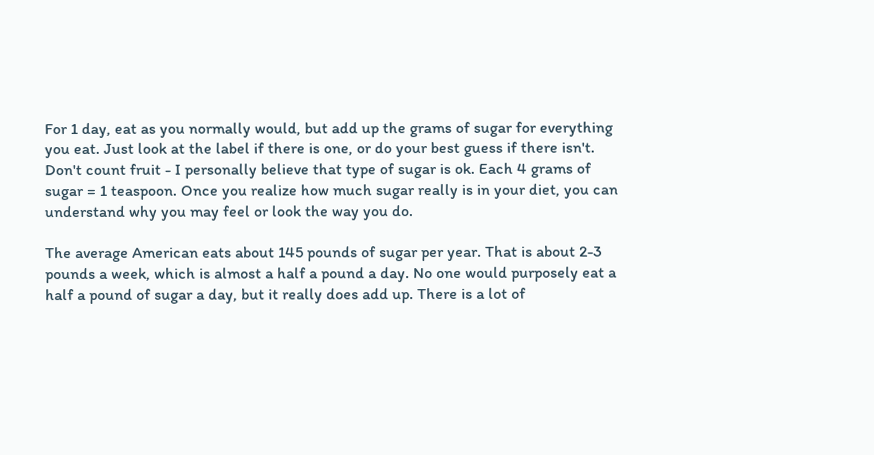For 1 day, eat as you normally would, but add up the grams of sugar for everything you eat. Just look at the label if there is one, or do your best guess if there isn't. Don't count fruit - I personally believe that type of sugar is ok. Each 4 grams of sugar = 1 teaspoon. Once you realize how much sugar really is in your diet, you can understand why you may feel or look the way you do.

The average American eats about 145 pounds of sugar per year. That is about 2-3 pounds a week, which is almost a half a pound a day. No one would purposely eat a half a pound of sugar a day, but it really does add up. There is a lot of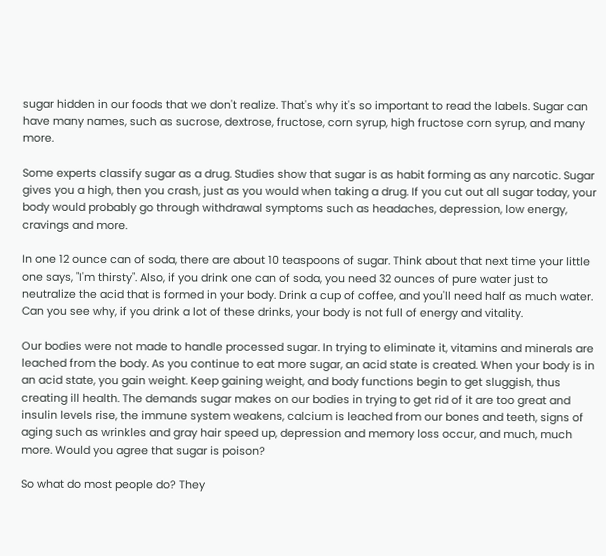sugar hidden in our foods that we don't realize. That's why it's so important to read the labels. Sugar can have many names, such as sucrose, dextrose, fructose, corn syrup, high fructose corn syrup, and many more.

Some experts classify sugar as a drug. Studies show that sugar is as habit forming as any narcotic. Sugar gives you a high, then you crash, just as you would when taking a drug. If you cut out all sugar today, your body would probably go through withdrawal symptoms such as headaches, depression, low energy, cravings and more.

In one 12 ounce can of soda, there are about 10 teaspoons of sugar. Think about that next time your little one says, "I'm thirsty". Also, if you drink one can of soda, you need 32 ounces of pure water just to neutralize the acid that is formed in your body. Drink a cup of coffee, and you'll need half as much water. Can you see why, if you drink a lot of these drinks, your body is not full of energy and vitality.

Our bodies were not made to handle processed sugar. In trying to eliminate it, vitamins and minerals are leached from the body. As you continue to eat more sugar, an acid state is created. When your body is in an acid state, you gain weight. Keep gaining weight, and body functions begin to get sluggish, thus creating ill health. The demands sugar makes on our bodies in trying to get rid of it are too great and insulin levels rise, the immune system weakens, calcium is leached from our bones and teeth, signs of aging such as wrinkles and gray hair speed up, depression and memory loss occur, and much, much more. Would you agree that sugar is poison?

So what do most people do? They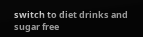switch to diet drinks and sugar free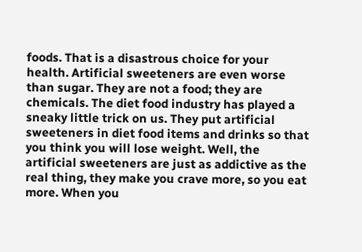foods. That is a disastrous choice for your health. Artificial sweeteners are even worse than sugar. They are not a food; they are chemicals. The diet food industry has played a sneaky little trick on us. They put artificial sweeteners in diet food items and drinks so that you think you will lose weight. Well, the artificial sweeteners are just as addictive as the real thing, they make you crave more, so you eat more. When you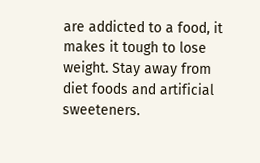are addicted to a food, it makes it tough to lose weight. Stay away from diet foods and artificial sweeteners.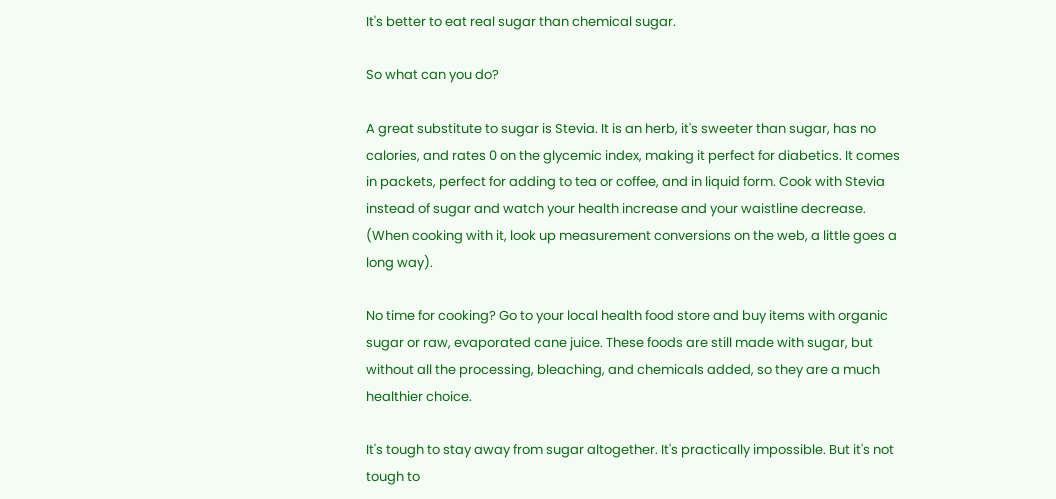It's better to eat real sugar than chemical sugar.

So what can you do?

A great substitute to sugar is Stevia. It is an herb, it's sweeter than sugar, has no calories, and rates 0 on the glycemic index, making it perfect for diabetics. It comes in packets, perfect for adding to tea or coffee, and in liquid form. Cook with Stevia instead of sugar and watch your health increase and your waistline decrease. (When cooking with it, look up measurement conversions on the web, a little goes a long way).

No time for cooking? Go to your local health food store and buy items with organic sugar or raw, evaporated cane juice. These foods are still made with sugar, but without all the processing, bleaching, and chemicals added, so they are a much healthier choice.

It's tough to stay away from sugar altogether. It's practically impossible. But it's not tough to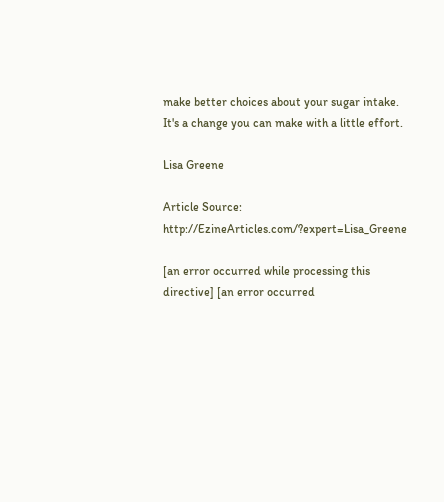make better choices about your sugar intake. It's a change you can make with a little effort.

Lisa Greene

Article Source: http://EzineArticles.com/?expert=Lisa_Greene

[an error occurred while processing this directive] [an error occurred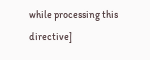while processing this directive]